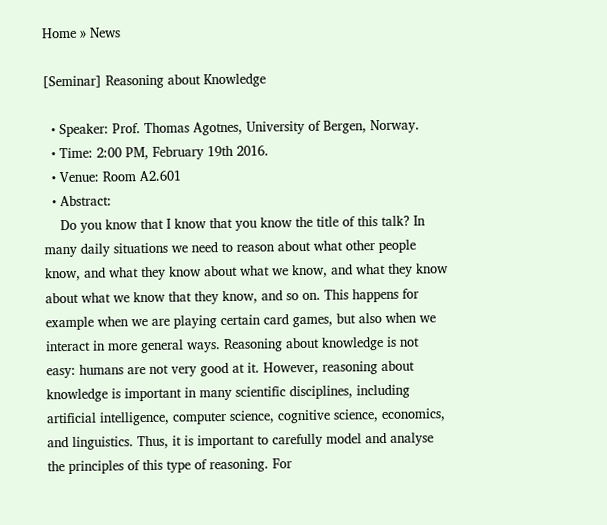Home » News

[Seminar] Reasoning about Knowledge

  • Speaker: Prof. Thomas Agotnes, University of Bergen, Norway.
  • Time: 2:00 PM, February 19th 2016.
  • Venue: Room A2.601
  • Abstract:
    Do you know that I know that you know the title of this talk? In many daily situations we need to reason about what other people know, and what they know about what we know, and what they know about what we know that they know, and so on. This happens for example when we are playing certain card games, but also when we interact in more general ways. Reasoning about knowledge is not easy: humans are not very good at it. However, reasoning about knowledge is important in many scientific disciplines, including artificial intelligence, computer science, cognitive science, economics, and linguistics. Thus, it is important to carefully model and analyse the principles of this type of reasoning. For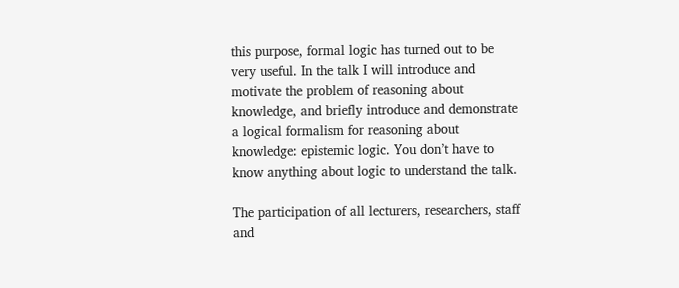this purpose, formal logic has turned out to be very useful. In the talk I will introduce and motivate the problem of reasoning about knowledge, and briefly introduce and demonstrate a logical formalism for reasoning about knowledge: epistemic logic. You don’t have to know anything about logic to understand the talk.

The participation of all lecturers, researchers, staff and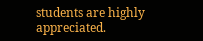students are highly appreciated.